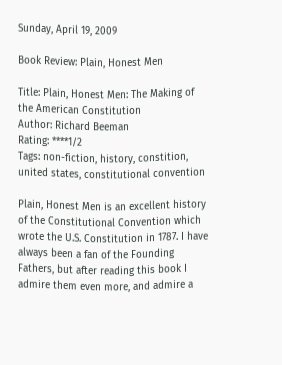Sunday, April 19, 2009

Book Review: Plain, Honest Men

Title: Plain, Honest Men: The Making of the American Constitution
Author: Richard Beeman
Rating: ****1/2
Tags: non-fiction, history, constition, united states, constitutional convention

Plain, Honest Men is an excellent history of the Constitutional Convention which wrote the U.S. Constitution in 1787. I have always been a fan of the Founding Fathers, but after reading this book I admire them even more, and admire a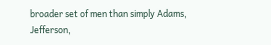broader set of men than simply Adams, Jefferson,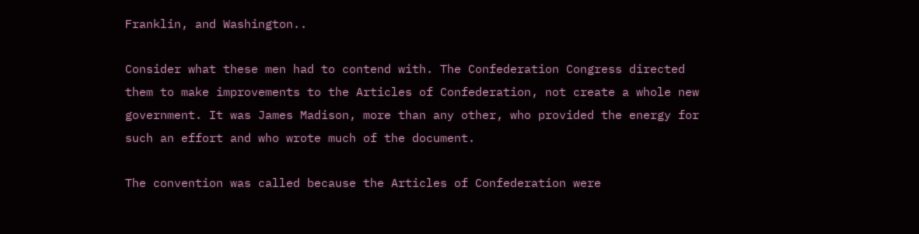Franklin, and Washington..

Consider what these men had to contend with. The Confederation Congress directed them to make improvements to the Articles of Confederation, not create a whole new government. It was James Madison, more than any other, who provided the energy for such an effort and who wrote much of the document.

The convention was called because the Articles of Confederation were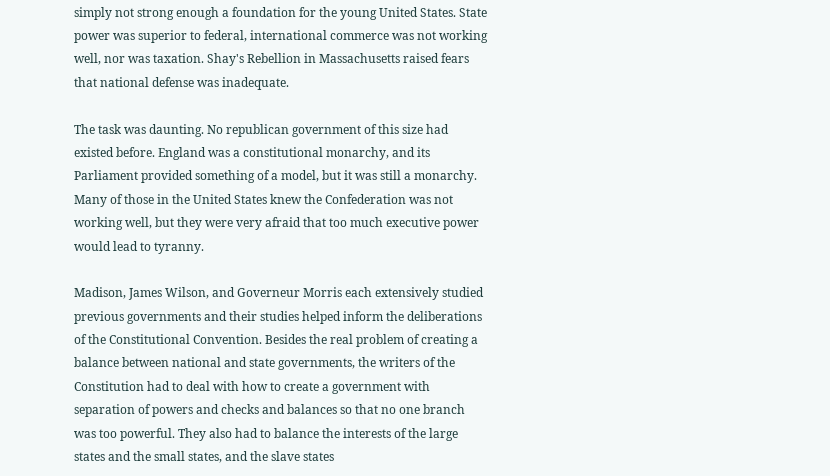simply not strong enough a foundation for the young United States. State power was superior to federal, international commerce was not working well, nor was taxation. Shay's Rebellion in Massachusetts raised fears that national defense was inadequate.

The task was daunting. No republican government of this size had existed before. England was a constitutional monarchy, and its Parliament provided something of a model, but it was still a monarchy. Many of those in the United States knew the Confederation was not working well, but they were very afraid that too much executive power would lead to tyranny.

Madison, James Wilson, and Governeur Morris each extensively studied previous governments and their studies helped inform the deliberations of the Constitutional Convention. Besides the real problem of creating a balance between national and state governments, the writers of the Constitution had to deal with how to create a government with separation of powers and checks and balances so that no one branch was too powerful. They also had to balance the interests of the large states and the small states, and the slave states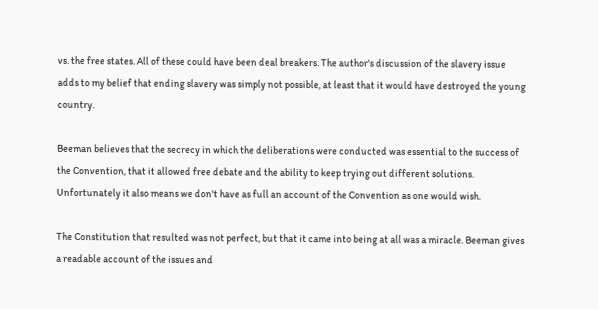vs. the free states. All of these could have been deal breakers. The author's discussion of the slavery issue adds to my belief that ending slavery was simply not possible, at least that it would have destroyed the young country.

Beeman believes that the secrecy in which the deliberations were conducted was essential to the success of the Convention, that it allowed free debate and the ability to keep trying out different solutions. Unfortunately it also means we don't have as full an account of the Convention as one would wish.

The Constitution that resulted was not perfect, but that it came into being at all was a miracle. Beeman gives a readable account of the issues and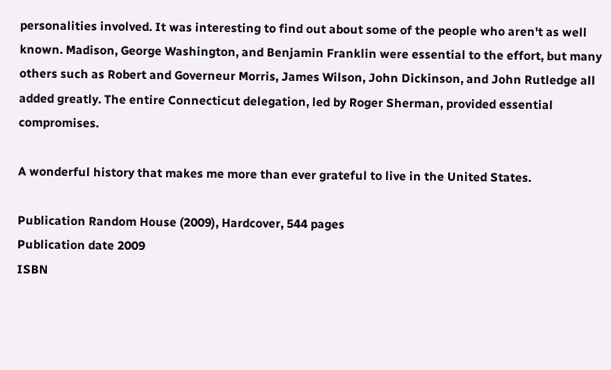personalities involved. It was interesting to find out about some of the people who aren't as well known. Madison, George Washington, and Benjamin Franklin were essential to the effort, but many others such as Robert and Governeur Morris, James Wilson, John Dickinson, and John Rutledge all added greatly. The entire Connecticut delegation, led by Roger Sherman, provided essential compromises.

A wonderful history that makes me more than ever grateful to live in the United States.

Publication Random House (2009), Hardcover, 544 pages
Publication date 2009
ISBN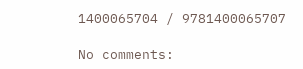1400065704 / 9781400065707

No comments: